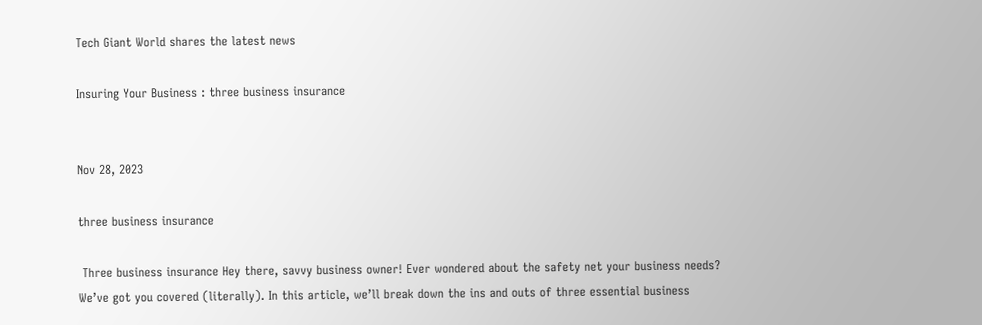Tech Giant World shares the latest news

Insuring Your Business : three business insurance


Nov 28, 2023

three business insurance

 Three business insurance Hey there, savvy business owner! Ever wondered about the safety net your business needs? We’ve got you covered (literally). In this article, we’ll break down the ins and outs of three essential business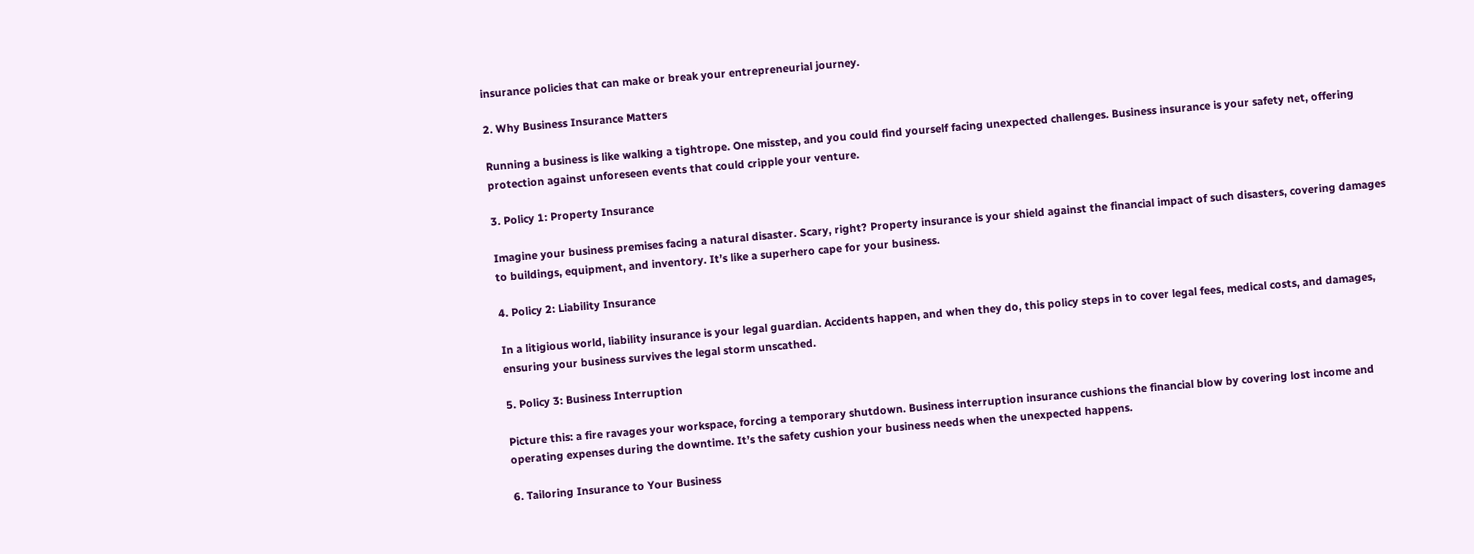insurance policies that can make or break your entrepreneurial journey.

2. Why Business Insurance Matters

Running a business is like walking a tightrope. One misstep, and you could find yourself facing unexpected challenges. Business insurance is your safety net, offering protection against unforeseen events that could cripple your venture.

3. Policy 1: Property Insurance

Imagine your business premises facing a natural disaster. Scary, right? Property insurance is your shield against the financial impact of such disasters, covering damages to buildings, equipment, and inventory. It’s like a superhero cape for your business.

4. Policy 2: Liability Insurance

In a litigious world, liability insurance is your legal guardian. Accidents happen, and when they do, this policy steps in to cover legal fees, medical costs, and damages, ensuring your business survives the legal storm unscathed.

5. Policy 3: Business Interruption

Picture this: a fire ravages your workspace, forcing a temporary shutdown. Business interruption insurance cushions the financial blow by covering lost income and operating expenses during the downtime. It’s the safety cushion your business needs when the unexpected happens.

6. Tailoring Insurance to Your Business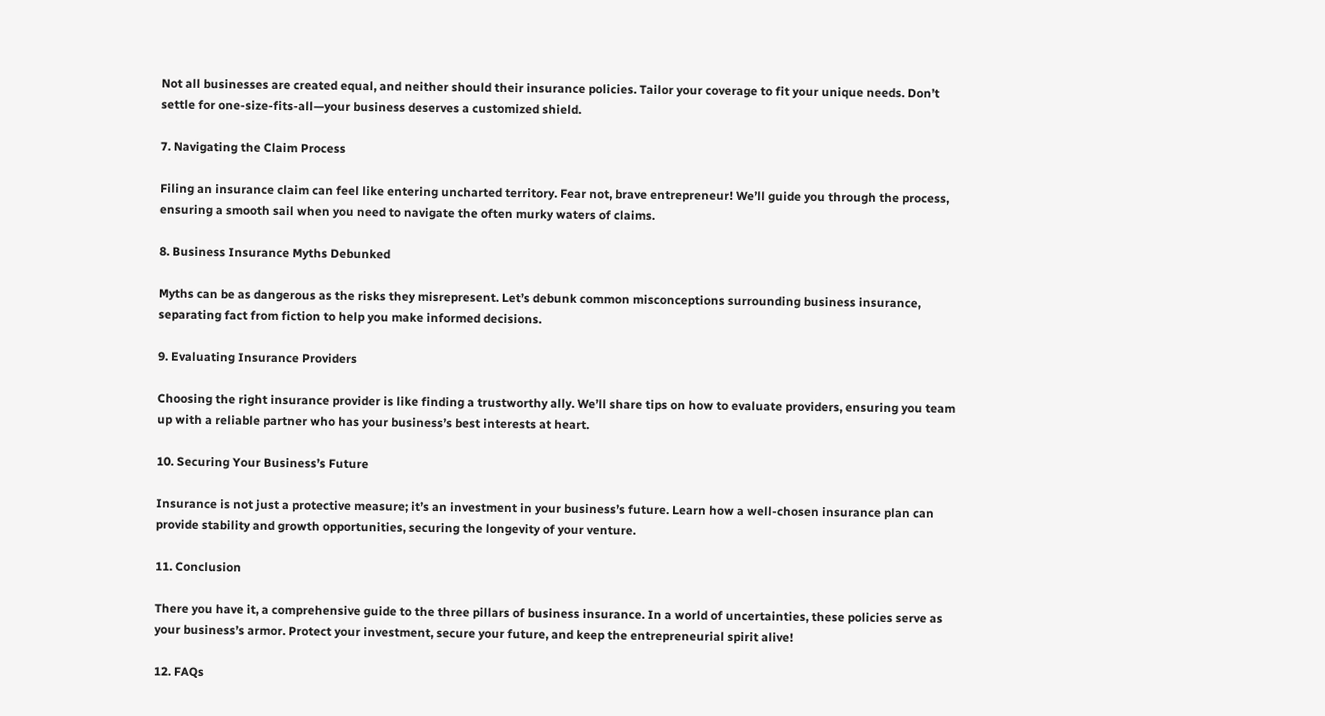Not all businesses are created equal, and neither should their insurance policies. Tailor your coverage to fit your unique needs. Don’t settle for one-size-fits-all—your business deserves a customized shield.

7. Navigating the Claim Process

Filing an insurance claim can feel like entering uncharted territory. Fear not, brave entrepreneur! We’ll guide you through the process, ensuring a smooth sail when you need to navigate the often murky waters of claims.

8. Business Insurance Myths Debunked

Myths can be as dangerous as the risks they misrepresent. Let’s debunk common misconceptions surrounding business insurance, separating fact from fiction to help you make informed decisions.

9. Evaluating Insurance Providers

Choosing the right insurance provider is like finding a trustworthy ally. We’ll share tips on how to evaluate providers, ensuring you team up with a reliable partner who has your business’s best interests at heart.

10. Securing Your Business’s Future

Insurance is not just a protective measure; it’s an investment in your business’s future. Learn how a well-chosen insurance plan can provide stability and growth opportunities, securing the longevity of your venture.

11. Conclusion

There you have it, a comprehensive guide to the three pillars of business insurance. In a world of uncertainties, these policies serve as your business’s armor. Protect your investment, secure your future, and keep the entrepreneurial spirit alive!

12. FAQs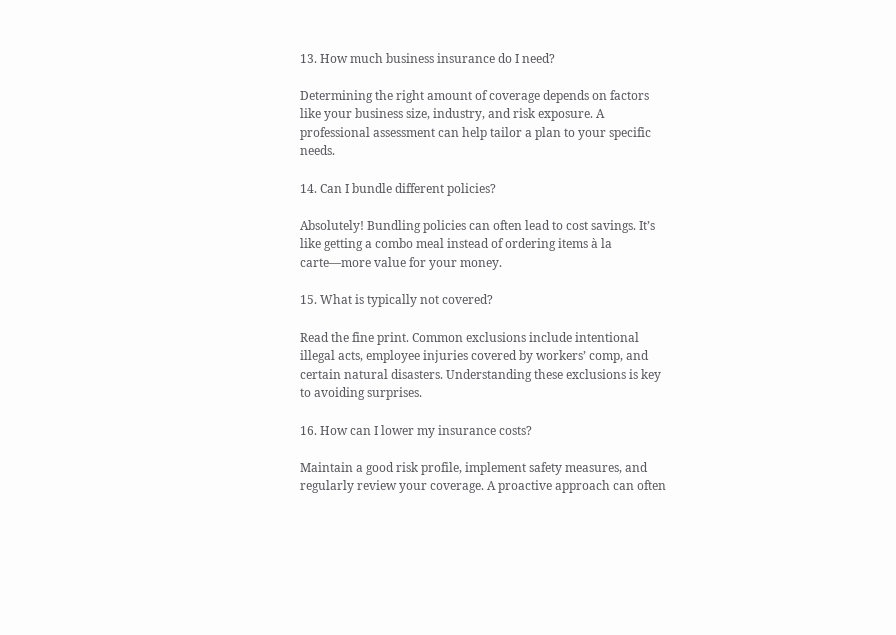13. How much business insurance do I need?

Determining the right amount of coverage depends on factors like your business size, industry, and risk exposure. A professional assessment can help tailor a plan to your specific needs.

14. Can I bundle different policies?

Absolutely! Bundling policies can often lead to cost savings. It’s like getting a combo meal instead of ordering items à la carte—more value for your money.

15. What is typically not covered?

Read the fine print. Common exclusions include intentional illegal acts, employee injuries covered by workers’ comp, and certain natural disasters. Understanding these exclusions is key to avoiding surprises.

16. How can I lower my insurance costs?

Maintain a good risk profile, implement safety measures, and regularly review your coverage. A proactive approach can often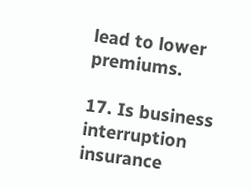lead to lower premiums.

17. Is business interruption insurance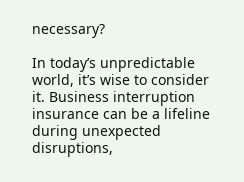necessary?

In today’s unpredictable world, it’s wise to consider it. Business interruption insurance can be a lifeline during unexpected disruptions,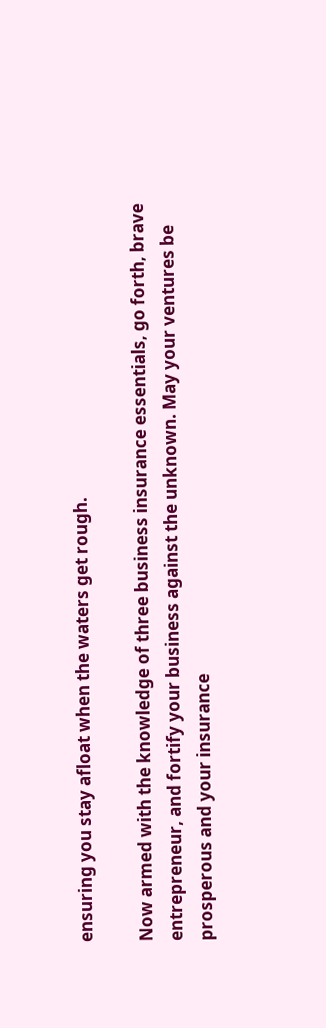ensuring you stay afloat when the waters get rough.

Now armed with the knowledge of three business insurance essentials, go forth, brave entrepreneur, and fortify your business against the unknown. May your ventures be prosperous and your insurance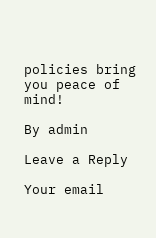policies bring you peace of mind!

By admin

Leave a Reply

Your email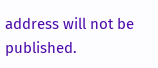address will not be published.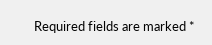Required fields are marked *